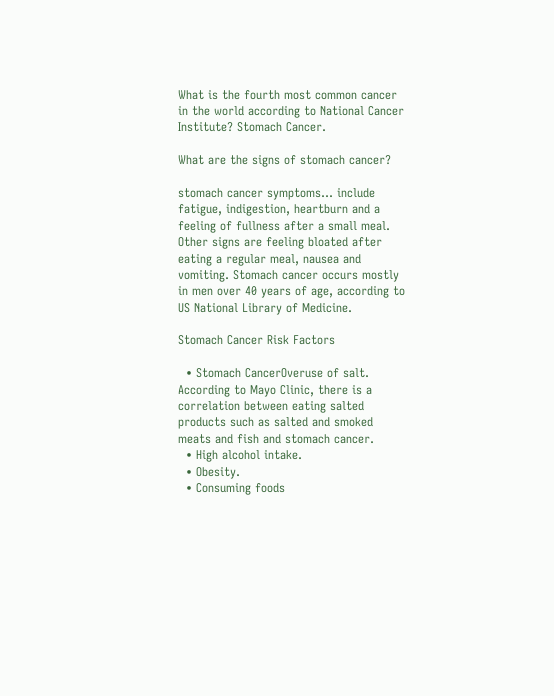What is the fourth most common cancer in the world according to National Cancer Institute? Stomach Cancer.

What are the signs of stomach cancer?

stomach cancer symptoms… include fatigue, indigestion, heartburn and a feeling of fullness after a small meal. Other signs are feeling bloated after eating a regular meal, nausea and vomiting. Stomach cancer occurs mostly in men over 40 years of age, according to US National Library of Medicine.

Stomach Cancer Risk Factors

  • Stomach CancerOveruse of salt.  According to Mayo Clinic, there is a correlation between eating salted products such as salted and smoked meats and fish and stomach cancer.
  • High alcohol intake.
  • Obesity.
  • Consuming foods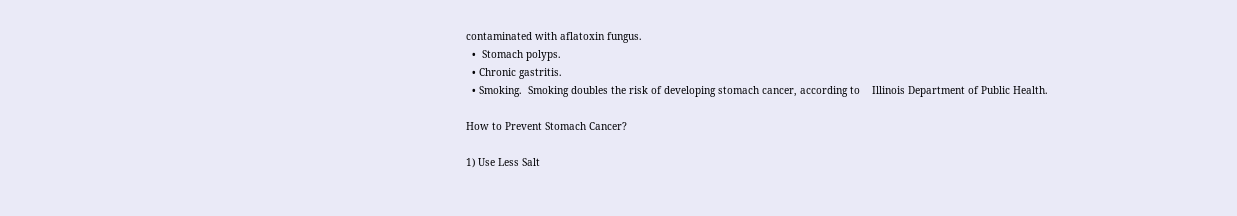contaminated with aflatoxin fungus.
  •  Stomach polyps.
  • Chronic gastritis.
  • Smoking.  Smoking doubles the risk of developing stomach cancer, according to    Illinois Department of Public Health.

How to Prevent Stomach Cancer?

1) Use Less Salt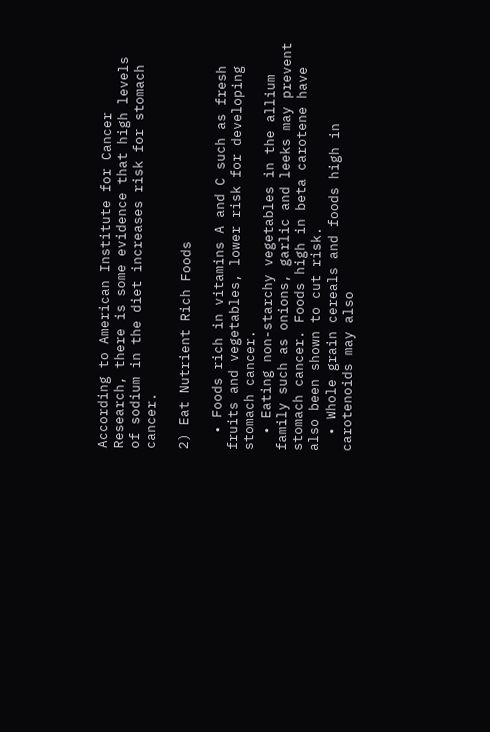According to American Institute for Cancer Research, there is some evidence that high levels of sodium in the diet increases risk for stomach cancer.

2) Eat Nutrient Rich Foods

  • Foods rich in vitamins A and C such as fresh fruits and vegetables, lower risk for developing stomach cancer.
  • Eating non-starchy vegetables in the allium family such as onions, garlic and leeks may prevent stomach cancer. Foods high in beta carotene have also been shown to cut risk.
  • Whole grain cereals and foods high in carotenoids may also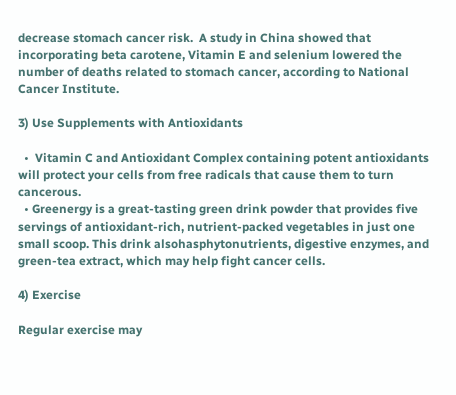decrease stomach cancer risk.  A study in China showed that incorporating beta carotene, Vitamin E and selenium lowered the number of deaths related to stomach cancer, according to National Cancer Institute.

3) Use Supplements with Antioxidants

  •  Vitamin C and Antioxidant Complex containing potent antioxidants will protect your cells from free radicals that cause them to turn cancerous.
  • Greenergy is a great-tasting green drink powder that provides five servings of antioxidant-rich, nutrient-packed vegetables in just one small scoop. This drink alsohasphytonutrients, digestive enzymes, and green-tea extract, which may help fight cancer cells.

4) Exercise

Regular exercise may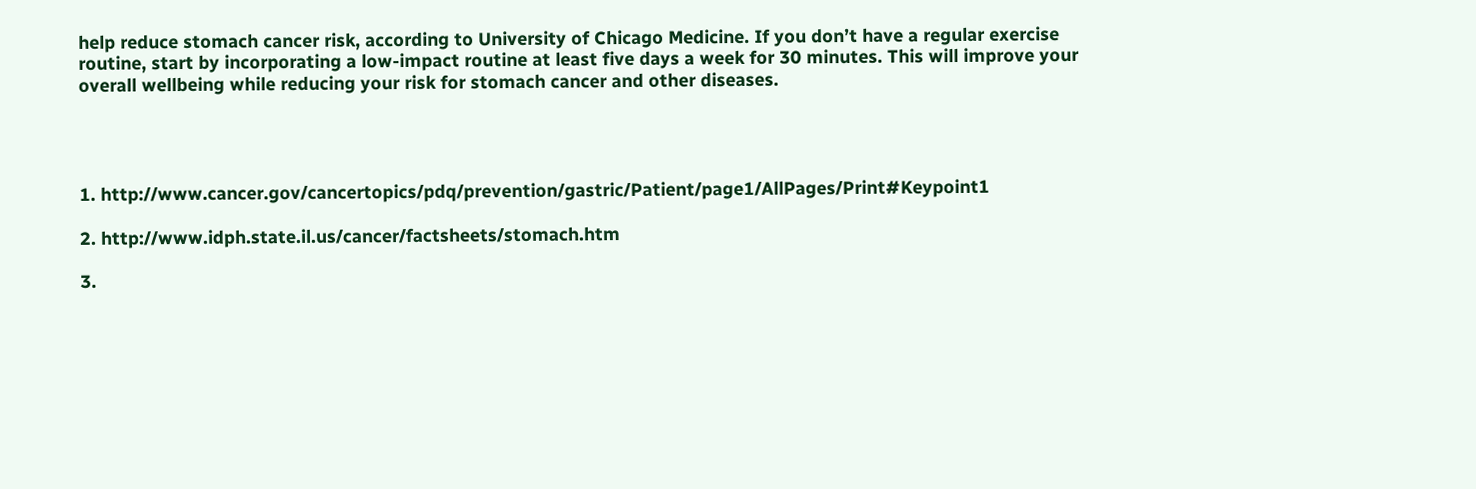help reduce stomach cancer risk, according to University of Chicago Medicine. If you don’t have a regular exercise routine, start by incorporating a low-impact routine at least five days a week for 30 minutes. This will improve your overall wellbeing while reducing your risk for stomach cancer and other diseases.




1. http://www.cancer.gov/cancertopics/pdq/prevention/gastric/Patient/page1/AllPages/Print#Keypoint1

2. http://www.idph.state.il.us/cancer/factsheets/stomach.htm

3.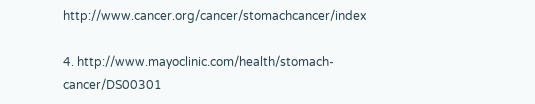http://www.cancer.org/cancer/stomachcancer/index

4. http://www.mayoclinic.com/health/stomach-cancer/DS00301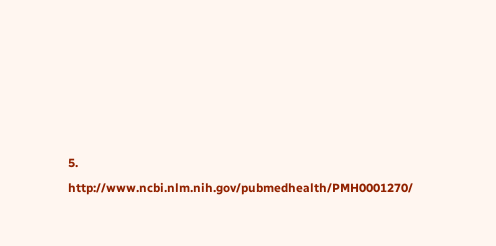5. http://www.ncbi.nlm.nih.gov/pubmedhealth/PMH0001270/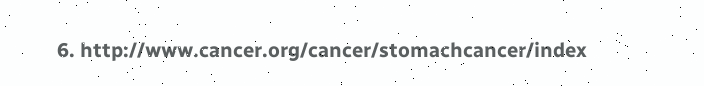6. http://www.cancer.org/cancer/stomachcancer/index